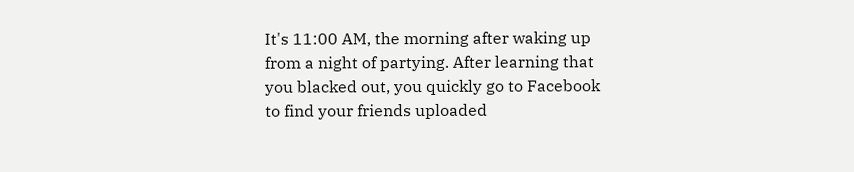It's 11:00 AM, the morning after waking up from a night of partying. After learning that you blacked out, you quickly go to Facebook to find your friends uploaded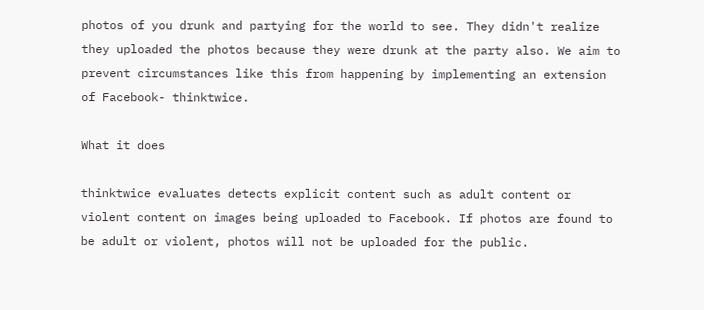photos of you drunk and partying for the world to see. They didn't realize they uploaded the photos because they were drunk at the party also. We aim to prevent circumstances like this from happening by implementing an extension of Facebook- thinktwice.

What it does

thinktwice evaluates detects explicit content such as adult content or violent content on images being uploaded to Facebook. If photos are found to be adult or violent, photos will not be uploaded for the public.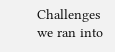Challenges we ran into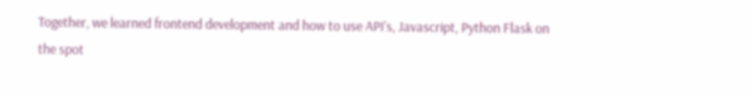Together, we learned frontend development and how to use API's, Javascript, Python Flask on the spot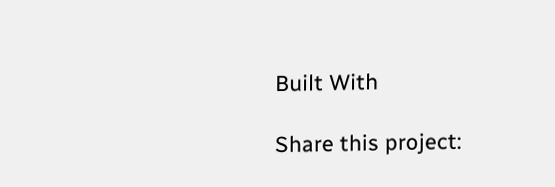Built With

Share this project: